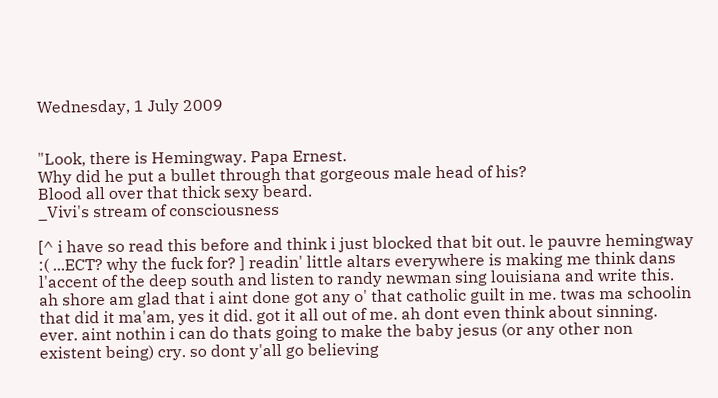Wednesday, 1 July 2009


"Look, there is Hemingway. Papa Ernest.
Why did he put a bullet through that gorgeous male head of his?
Blood all over that thick sexy beard.
_Vivi's stream of consciousness

[^ i have so read this before and think i just blocked that bit out. le pauvre hemingway :( ...ECT? why the fuck for? ] readin' little altars everywhere is making me think dans l'accent of the deep south and listen to randy newman sing louisiana and write this. ah shore am glad that i aint done got any o' that catholic guilt in me. twas ma schoolin that did it ma'am, yes it did. got it all out of me. ah dont even think about sinning. ever. aint nothin i can do thats going to make the baby jesus (or any other non existent being) cry. so dont y'all go believing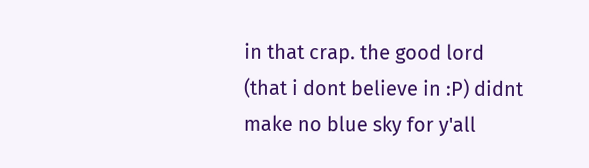in that crap. the good lord (that i dont believe in :P) didnt make no blue sky for y'all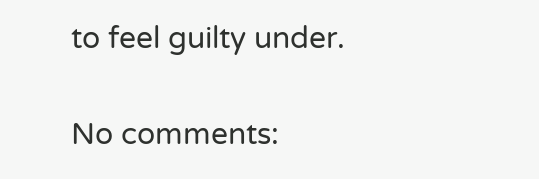to feel guilty under.

No comments: